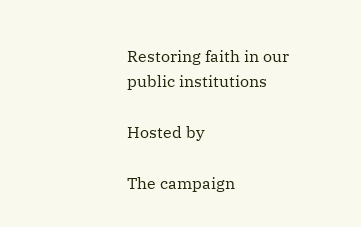Restoring faith in our public institutions

Hosted by

The campaign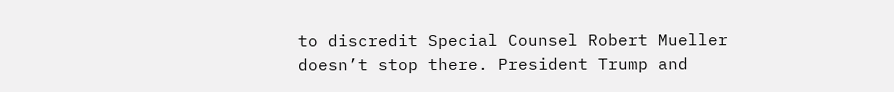to discredit Special Counsel Robert Mueller doesn’t stop there. President Trump and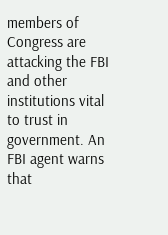members of Congress are attacking the FBI and other institutions vital to trust in government. An FBI agent warns that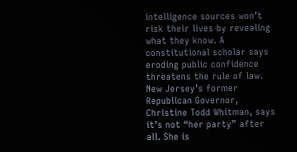intelligence sources won’t risk their lives by revealing what they know. A constitutional scholar says eroding public confidence threatens the rule of law. New Jersey’s former Republican Governor, Christine Todd Whitman, says it’s not “her party” after all. She is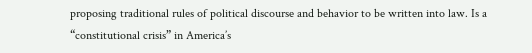proposing traditional rules of political discourse and behavior to be written into law. Is a “constitutional crisis” in America’s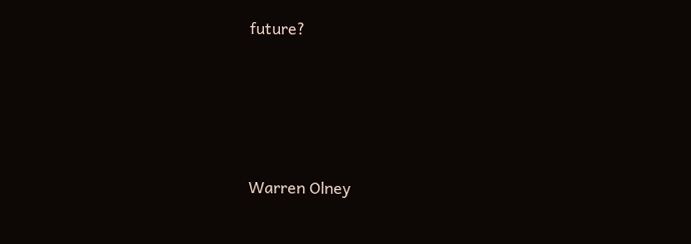future?




Warren Olney